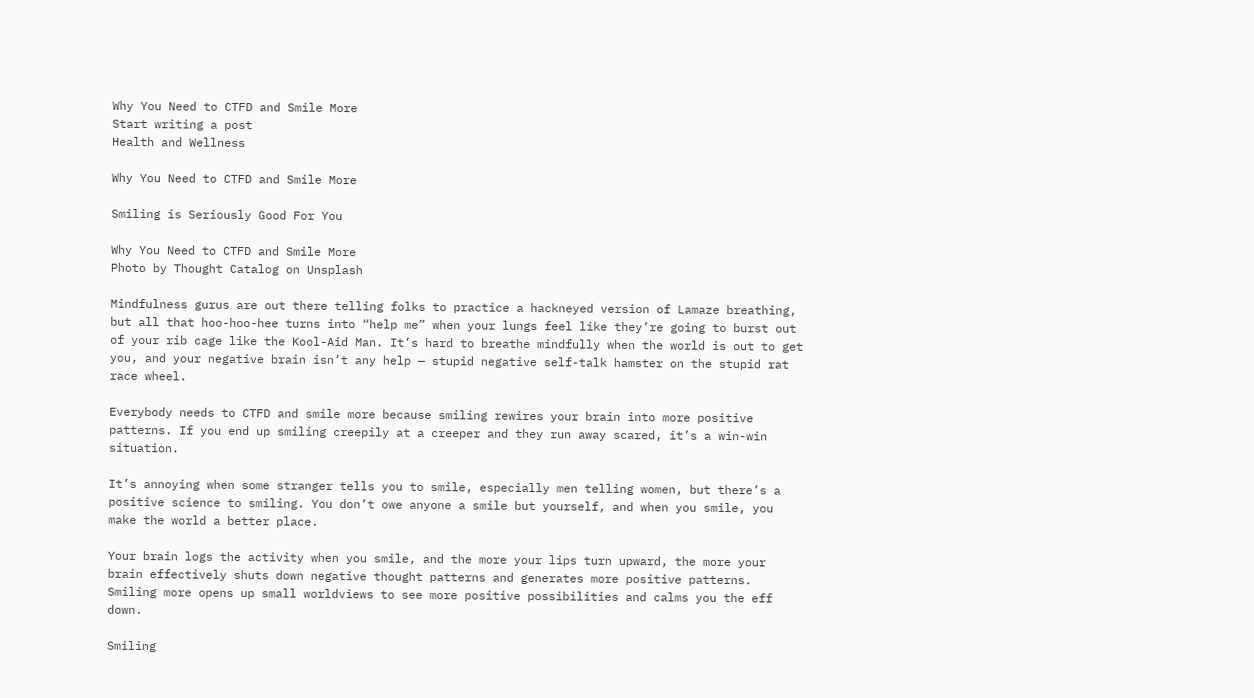Why You Need to CTFD and Smile More
Start writing a post
Health and Wellness

Why You Need to CTFD and Smile More

Smiling is Seriously Good For You

Why You Need to CTFD and Smile More
Photo by Thought Catalog on Unsplash

Mindfulness gurus are out there telling folks to practice a hackneyed version of Lamaze breathing, but all that hoo-hoo-hee turns into “help me” when your lungs feel like they’re going to burst out of your rib cage like the Kool-Aid Man. It’s hard to breathe mindfully when the world is out to get you, and your negative brain isn’t any help — stupid negative self-talk hamster on the stupid rat race wheel.

Everybody needs to CTFD and smile more because smiling rewires your brain into more positive patterns. If you end up smiling creepily at a creeper and they run away scared, it’s a win-win situation.

It’s annoying when some stranger tells you to smile, especially men telling women, but there’s a positive science to smiling. You don’t owe anyone a smile but yourself, and when you smile, you make the world a better place.

Your brain logs the activity when you smile, and the more your lips turn upward, the more your brain effectively shuts down negative thought patterns and generates more positive patterns. Smiling more opens up small worldviews to see more positive possibilities and calms you the eff down.

Smiling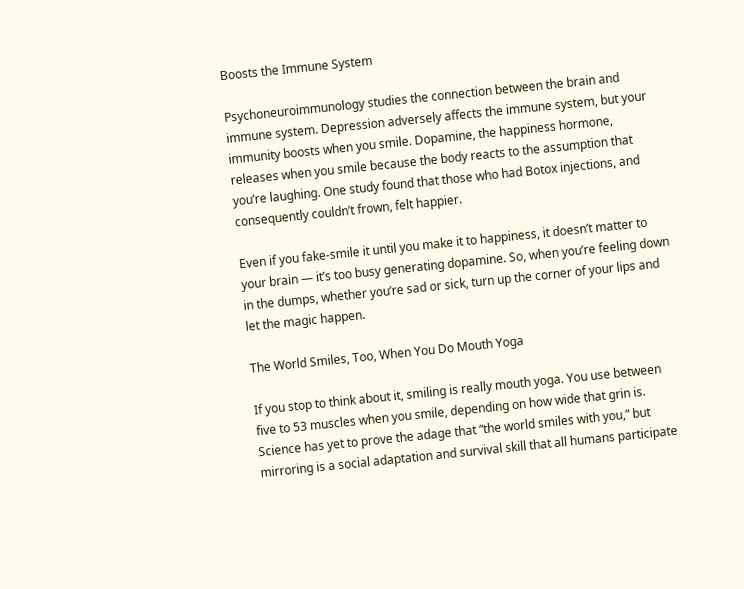Boosts the Immune System

Psychoneuroimmunology studies the connection between the brain and immune system. Depression adversely affects the immune system, but your immunity boosts when you smile. Dopamine, the happiness hormone, releases when you smile because the body reacts to the assumption that you’re laughing. One study found that those who had Botox injections, and consequently couldn’t frown, felt happier.

Even if you fake-smile it until you make it to happiness, it doesn’t matter to your brain — it’s too busy generating dopamine. So, when you’re feeling down in the dumps, whether you’re sad or sick, turn up the corner of your lips and let the magic happen.

The World Smiles, Too, When You Do Mouth Yoga

If you stop to think about it, smiling is really mouth yoga. You use between five to 53 muscles when you smile, depending on how wide that grin is. Science has yet to prove the adage that “the world smiles with you,” but mirroring is a social adaptation and survival skill that all humans participate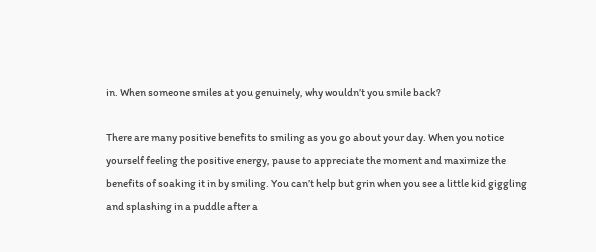in. When someone smiles at you genuinely, why wouldn’t you smile back?

There are many positive benefits to smiling as you go about your day. When you notice yourself feeling the positive energy, pause to appreciate the moment and maximize the benefits of soaking it in by smiling. You can’t help but grin when you see a little kid giggling and splashing in a puddle after a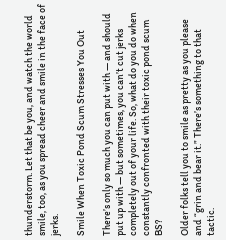thunderstorm. Let that be you, and watch the world smile, too, as you spread cheer and smile in the face of jerks.

Smile When Toxic Pond Scum Stresses You Out

There’s only so much you can put with — and should put up with — but sometimes, you can’t cut jerks completely out of your life. So, what do you do when constantly confronted with their toxic pond scum BS?

Older folks tell you to smile as pretty as you please and “grin and bear it.” There’s something to that tactic.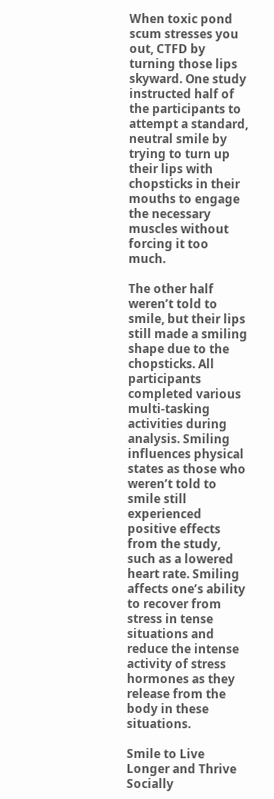When toxic pond scum stresses you out, CTFD by turning those lips skyward. One study instructed half of the participants to attempt a standard, neutral smile by trying to turn up their lips with chopsticks in their mouths to engage the necessary muscles without forcing it too much.

The other half weren’t told to smile, but their lips still made a smiling shape due to the chopsticks. All participants completed various multi-tasking activities during analysis. Smiling influences physical states as those who weren’t told to smile still experienced positive effects from the study, such as a lowered heart rate. Smiling affects one’s ability to recover from stress in tense situations and reduce the intense activity of stress hormones as they release from the body in these situations.

Smile to Live Longer and Thrive Socially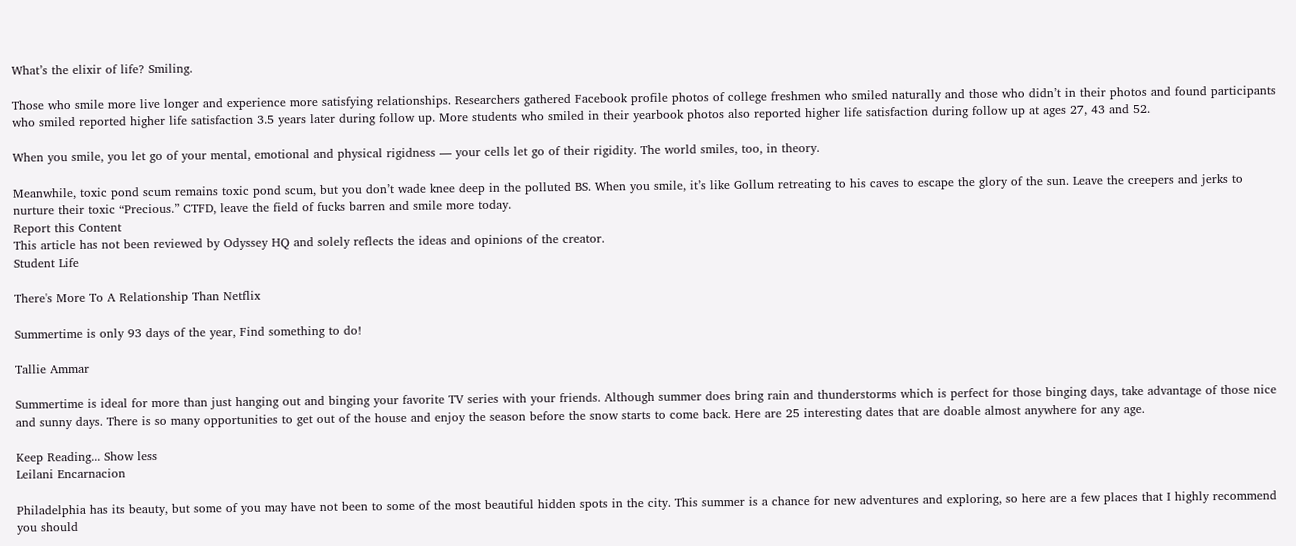What’s the elixir of life? Smiling.

Those who smile more live longer and experience more satisfying relationships. Researchers gathered Facebook profile photos of college freshmen who smiled naturally and those who didn’t in their photos and found participants who smiled reported higher life satisfaction 3.5 years later during follow up. More students who smiled in their yearbook photos also reported higher life satisfaction during follow up at ages 27, 43 and 52.

When you smile, you let go of your mental, emotional and physical rigidness — your cells let go of their rigidity. The world smiles, too, in theory.

Meanwhile, toxic pond scum remains toxic pond scum, but you don’t wade knee deep in the polluted BS. When you smile, it’s like Gollum retreating to his caves to escape the glory of the sun. Leave the creepers and jerks to nurture their toxic “Precious.” CTFD, leave the field of fucks barren and smile more today.
Report this Content
This article has not been reviewed by Odyssey HQ and solely reflects the ideas and opinions of the creator.
Student Life

There's More To A Relationship Than Netflix

Summertime is only 93 days of the year, Find something to do!

Tallie Ammar

Summertime is ideal for more than just hanging out and binging your favorite TV series with your friends. Although summer does bring rain and thunderstorms which is perfect for those binging days, take advantage of those nice and sunny days. There is so many opportunities to get out of the house and enjoy the season before the snow starts to come back. Here are 25 interesting dates that are doable almost anywhere for any age.

Keep Reading... Show less
Leilani Encarnacion

Philadelphia has its beauty, but some of you may have not been to some of the most beautiful hidden spots in the city. This summer is a chance for new adventures and exploring, so here are a few places that I highly recommend you should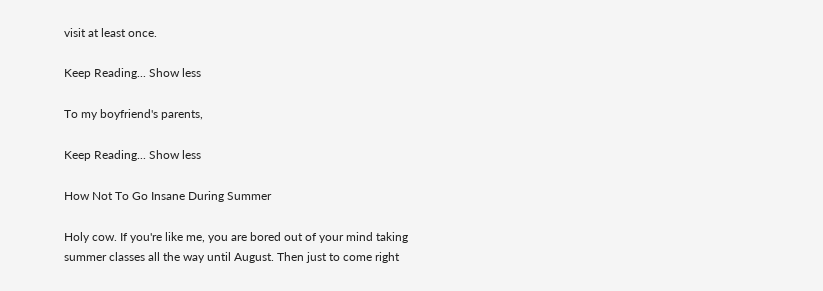visit at least once.

Keep Reading... Show less

To my boyfriend's parents,

Keep Reading... Show less

How Not To Go Insane During Summer

Holy cow. If you're like me, you are bored out of your mind taking summer classes all the way until August. Then just to come right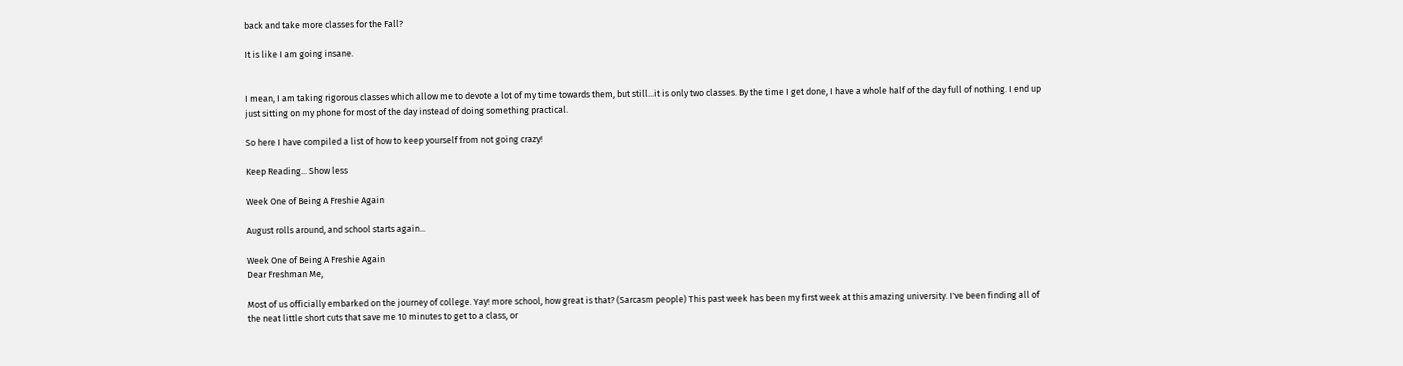back and take more classes for the Fall?

It is like I am going insane.


I mean, I am taking rigorous classes which allow me to devote a lot of my time towards them, but still...it is only two classes. By the time I get done, I have a whole half of the day full of nothing. I end up just sitting on my phone for most of the day instead of doing something practical.

So here I have compiled a list of how to keep yourself from not going crazy!

Keep Reading... Show less

Week One of Being A Freshie Again

August rolls around, and school starts again...

Week One of Being A Freshie Again
Dear Freshman Me,

Most of us officially embarked on the journey of college. Yay! more school, how great is that? (Sarcasm people) This past week has been my first week at this amazing university. I've been finding all of the neat little short cuts that save me 10 minutes to get to a class, or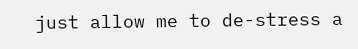just allow me to de-stress a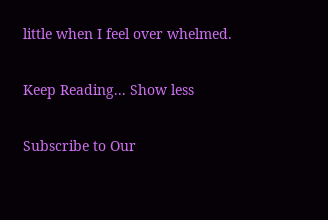little when I feel over whelmed.

Keep Reading... Show less

Subscribe to Our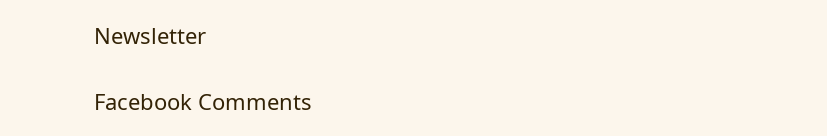Newsletter

Facebook Comments